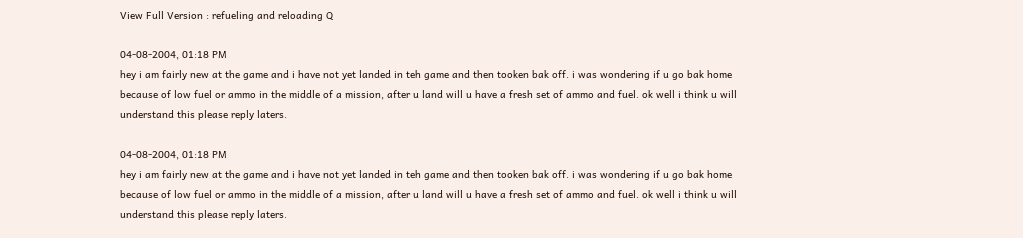View Full Version : refueling and reloading Q

04-08-2004, 01:18 PM
hey i am fairly new at the game and i have not yet landed in teh game and then tooken bak off. i was wondering if u go bak home because of low fuel or ammo in the middle of a mission, after u land will u have a fresh set of ammo and fuel. ok well i think u will understand this please reply laters.

04-08-2004, 01:18 PM
hey i am fairly new at the game and i have not yet landed in teh game and then tooken bak off. i was wondering if u go bak home because of low fuel or ammo in the middle of a mission, after u land will u have a fresh set of ammo and fuel. ok well i think u will understand this please reply laters.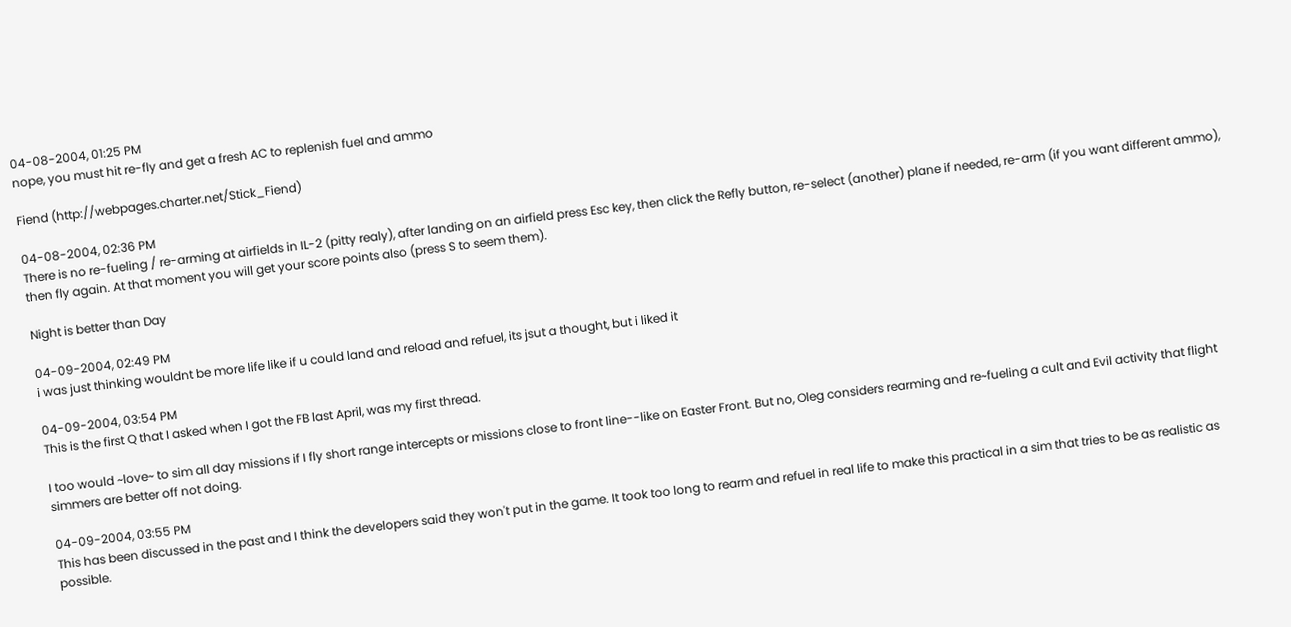04-08-2004, 01:25 PM
nope, you must hit re-fly and get a fresh AC to replenish fuel and ammo

Fiend (http://webpages.charter.net/Stick_Fiend)

04-08-2004, 02:36 PM
There is no re-fueling / re-arming at airfields in IL-2 (pitty realy), after landing on an airfield press Esc key, then click the Refly button, re-select (another) plane if needed, re-arm (if you want different ammo), then fly again. At that moment you will get your score points also (press S to seem them).

Night is better than Day

04-09-2004, 02:49 PM
i was just thinking wouldnt be more life like if u could land and reload and refuel, its jsut a thought, but i liked it

04-09-2004, 03:54 PM
This is the first Q that I asked when I got the FB last April, was my first thread.

I too would ~love~ to sim all day missions if I fly short range intercepts or missions close to front line--like on Easter Front. But no, Oleg considers rearming and re~fueling a cult and Evil activity that flight simmers are better off not doing.

04-09-2004, 03:55 PM
This has been discussed in the past and I think the developers said they won't put in the game. It took too long to rearm and refuel in real life to make this practical in a sim that tries to be as realistic as possible.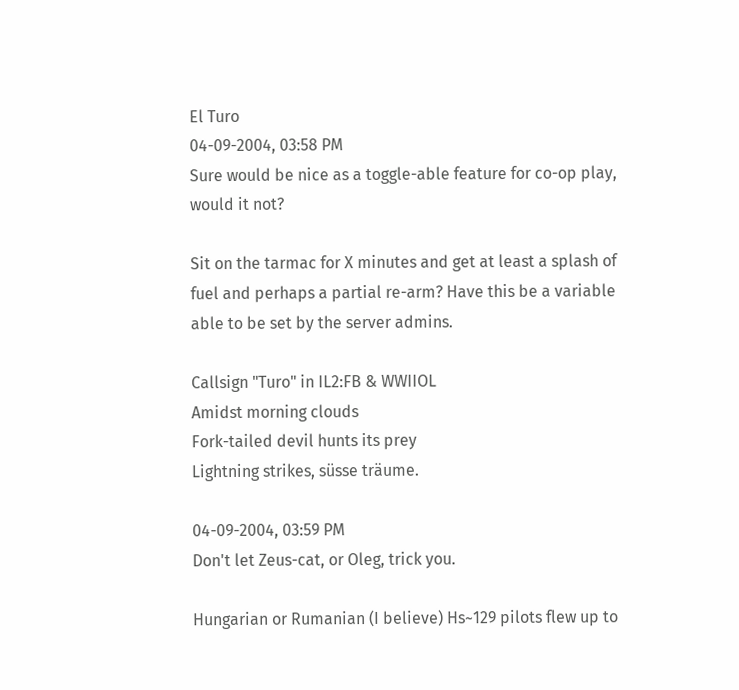El Turo
04-09-2004, 03:58 PM
Sure would be nice as a toggle-able feature for co-op play, would it not?

Sit on the tarmac for X minutes and get at least a splash of fuel and perhaps a partial re-arm? Have this be a variable able to be set by the server admins.

Callsign "Turo" in IL2:FB & WWIIOL
Amidst morning clouds
Fork-tailed devil hunts its prey
Lightning strikes, süsse träume.

04-09-2004, 03:59 PM
Don't let Zeus-cat, or Oleg, trick you.

Hungarian or Rumanian (I believe) Hs~129 pilots flew up to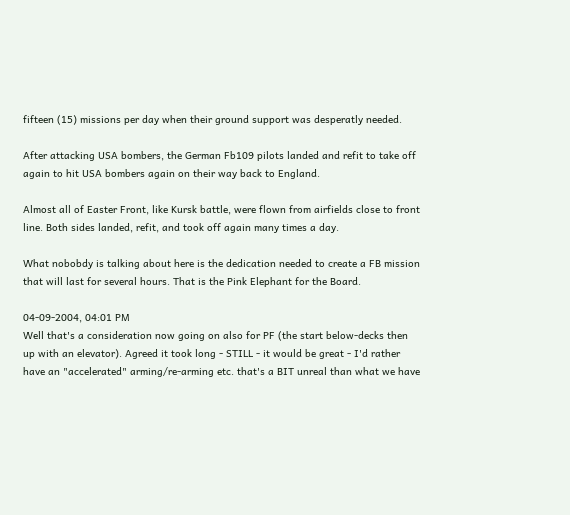fifteen (15) missions per day when their ground support was desperatly needed.

After attacking USA bombers, the German Fb109 pilots landed and refit to take off again to hit USA bombers again on their way back to England.

Almost all of Easter Front, like Kursk battle, were flown from airfields close to front line. Both sides landed, refit, and took off again many times a day.

What nobobdy is talking about here is the dedication needed to create a FB mission that will last for several hours. That is the Pink Elephant for the Board.

04-09-2004, 04:01 PM
Well that's a consideration now going on also for PF (the start below-decks then up with an elevator). Agreed it took long - STILL - it would be great - I'd rather have an "accelerated" arming/re-arming etc. that's a BIT unreal than what we have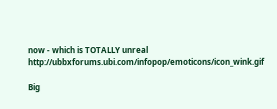now - which is TOTALLY unreal http://ubbxforums.ubi.com/infopop/emoticons/icon_wink.gif

Big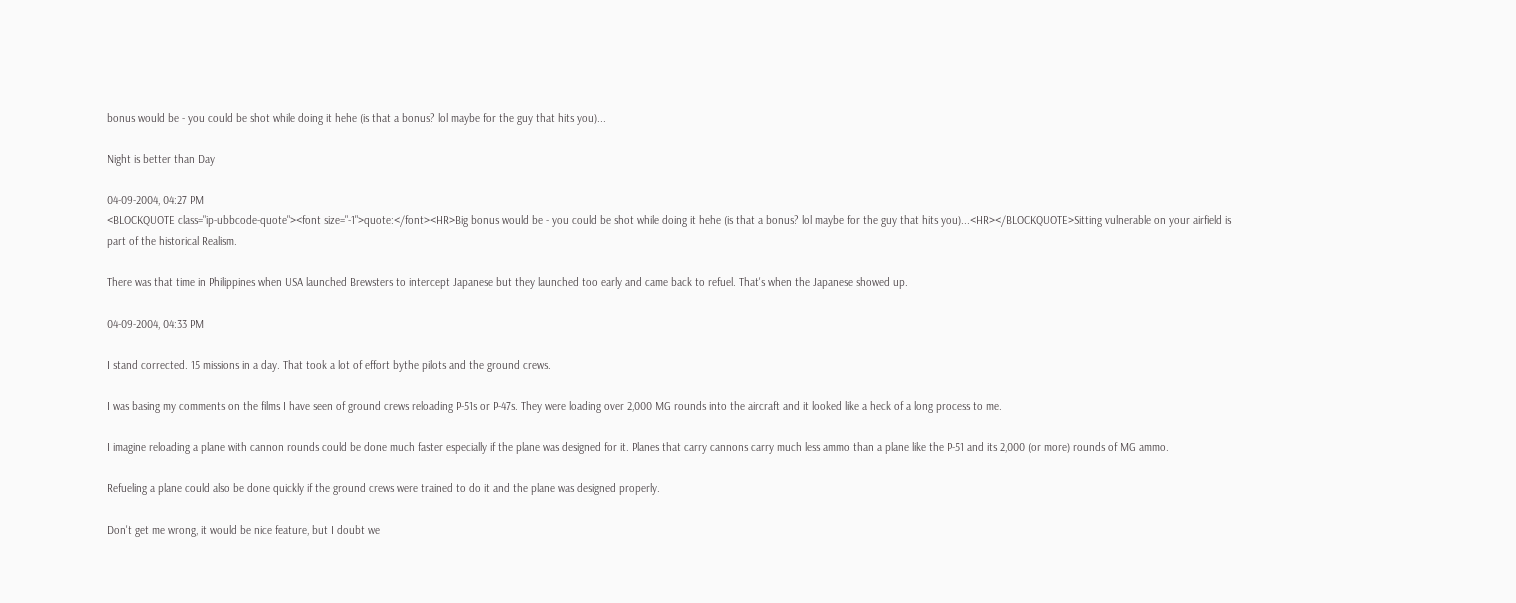bonus would be - you could be shot while doing it hehe (is that a bonus? lol maybe for the guy that hits you)...

Night is better than Day

04-09-2004, 04:27 PM
<BLOCKQUOTE class="ip-ubbcode-quote"><font size="-1">quote:</font><HR>Big bonus would be - you could be shot while doing it hehe (is that a bonus? lol maybe for the guy that hits you)...<HR></BLOCKQUOTE>Sitting vulnerable on your airfield is part of the historical Realism.

There was that time in Philippines when USA launched Brewsters to intercept Japanese but they launched too early and came back to refuel. That's when the Japanese showed up.

04-09-2004, 04:33 PM

I stand corrected. 15 missions in a day. That took a lot of effort bythe pilots and the ground crews.

I was basing my comments on the films I have seen of ground crews reloading P-51s or P-47s. They were loading over 2,000 MG rounds into the aircraft and it looked like a heck of a long process to me.

I imagine reloading a plane with cannon rounds could be done much faster especially if the plane was designed for it. Planes that carry cannons carry much less ammo than a plane like the P-51 and its 2,000 (or more) rounds of MG ammo.

Refueling a plane could also be done quickly if the ground crews were trained to do it and the plane was designed properly.

Don't get me wrong, it would be nice feature, but I doubt we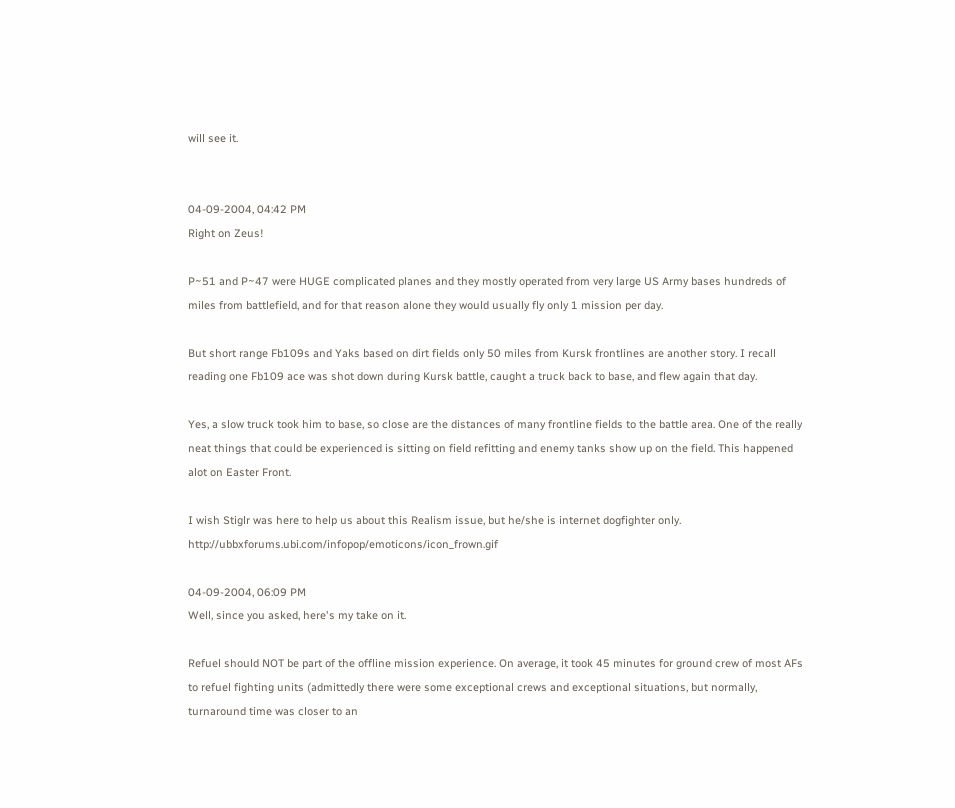will see it.


04-09-2004, 04:42 PM
Right on Zeus!

P~51 and P~47 were HUGE complicated planes and they mostly operated from very large US Army bases hundreds of miles from battlefield, and for that reason alone they would usually fly only 1 mission per day.

But short range Fb109s and Yaks based on dirt fields only 50 miles from Kursk frontlines are another story. I recall reading one Fb109 ace was shot down during Kursk battle, caught a truck back to base, and flew again that day.

Yes, a slow truck took him to base, so close are the distances of many frontline fields to the battle area. One of the really neat things that could be experienced is sitting on field refitting and enemy tanks show up on the field. This happened alot on Easter Front.

I wish Stiglr was here to help us about this Realism issue, but he/she is internet dogfighter only. http://ubbxforums.ubi.com/infopop/emoticons/icon_frown.gif

04-09-2004, 06:09 PM
Well, since you asked, here's my take on it.

Refuel should NOT be part of the offline mission experience. On average, it took 45 minutes for ground crew of most AFs to refuel fighting units (admittedly there were some exceptional crews and exceptional situations, but normally, turnaround time was closer to an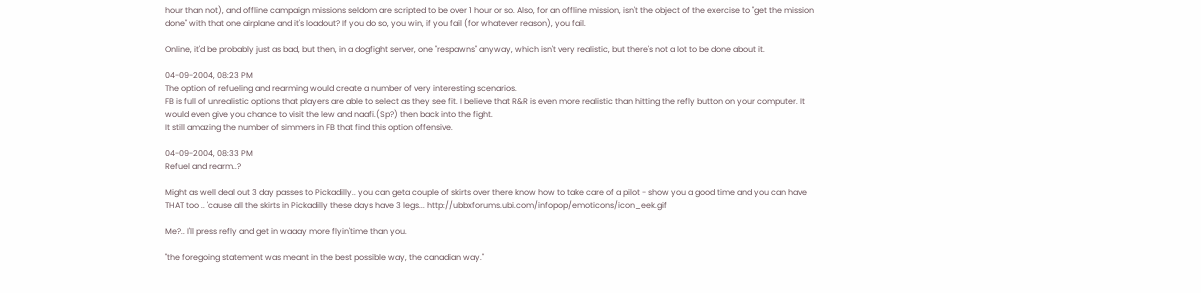hour than not), and offline campaign missions seldom are scripted to be over 1 hour or so. Also, for an offline mission, isn't the object of the exercise to "get the mission done" with that one airplane and it's loadout? If you do so, you win, if you fail (for whatever reason), you fail.

Online, it'd be probably just as bad, but then, in a dogfight server, one "respawns" anyway, which isn't very realistic, but there's not a lot to be done about it.

04-09-2004, 08:23 PM
The option of refueling and rearming would create a number of very interesting scenarios.
FB is full of unrealistic options that players are able to select as they see fit. I believe that R&R is even more realistic than hitting the refly button on your computer. It would even give you chance to visit the lew and naafi.(Sp?) then back into the fight.
It still amazing the number of simmers in FB that find this option offensive.

04-09-2004, 08:33 PM
Refuel and rearm..?

Might as well deal out 3 day passes to Pickadilly.. you can geta couple of skirts over there know how to take care of a pilot - show you a good time and you can have THAT too .. 'cause all the skirts in Pickadilly these days have 3 legs... http://ubbxforums.ubi.com/infopop/emoticons/icon_eek.gif

Me?.. I'll press refly and get in waaay more flyin'time than you.

"the foregoing statement was meant in the best possible way, the canadian way."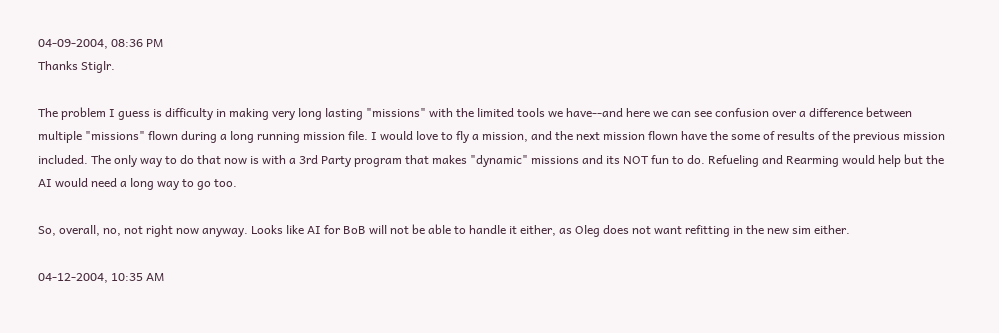04-09-2004, 08:36 PM
Thanks Stiglr.

The problem I guess is difficulty in making very long lasting "missions" with the limited tools we have--and here we can see confusion over a difference between multiple "missions" flown during a long running mission file. I would love to fly a mission, and the next mission flown have the some of results of the previous mission included. The only way to do that now is with a 3rd Party program that makes "dynamic" missions and its NOT fun to do. Refueling and Rearming would help but the AI would need a long way to go too.

So, overall, no, not right now anyway. Looks like AI for BoB will not be able to handle it either, as Oleg does not want refitting in the new sim either.

04-12-2004, 10:35 AM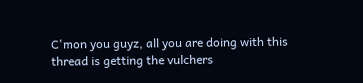C'mon you guyz, all you are doing with this thread is getting the vulchers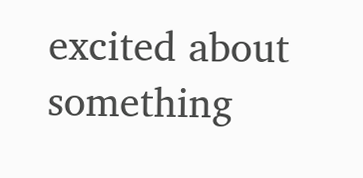excited about something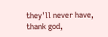they'll never have, thank god,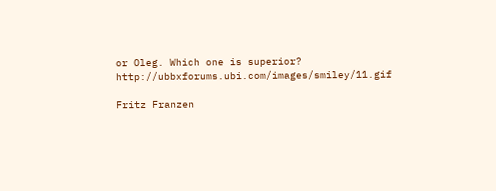or Oleg. Which one is superior? http://ubbxforums.ubi.com/images/smiley/11.gif

Fritz Franzen